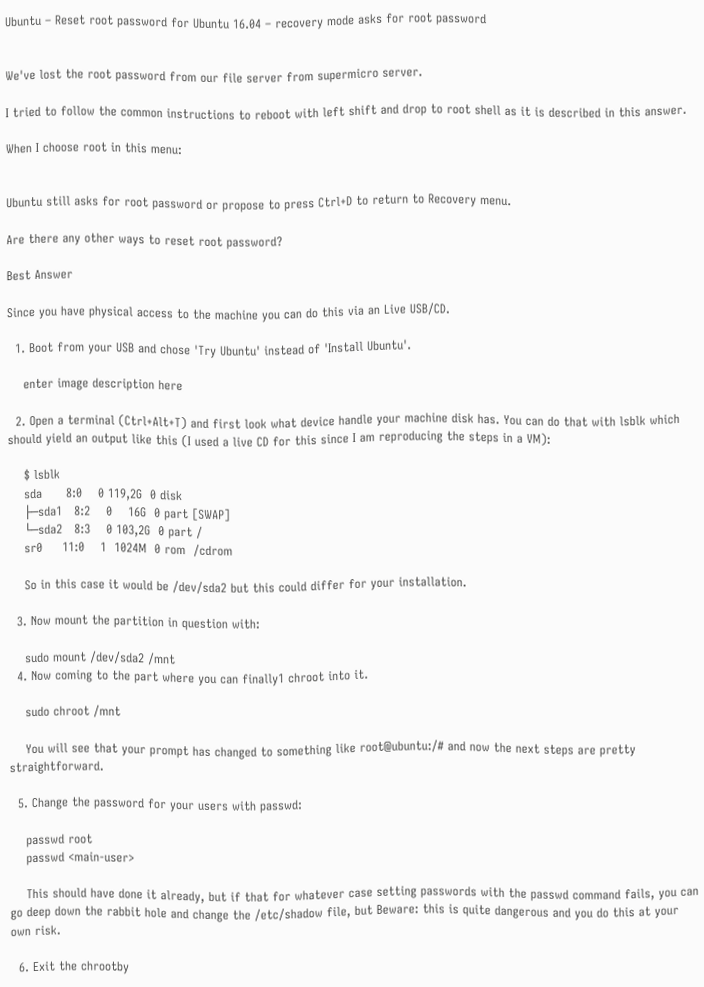Ubuntu – Reset root password for Ubuntu 16.04 – recovery mode asks for root password


We've lost the root password from our file server from supermicro server.

I tried to follow the common instructions to reboot with left shift and drop to root shell as it is described in this answer.

When I choose root in this menu:


Ubuntu still asks for root password or propose to press Ctrl+D to return to Recovery menu.

Are there any other ways to reset root password?

Best Answer

Since you have physical access to the machine you can do this via an Live USB/CD.

  1. Boot from your USB and chose 'Try Ubuntu' instead of 'Install Ubuntu'.

    enter image description here

  2. Open a terminal (Ctrl+Alt+T) and first look what device handle your machine disk has. You can do that with lsblk which should yield an output like this (I used a live CD for this since I am reproducing the steps in a VM):

    $ lsblk
    sda      8:0    0 119,2G  0 disk
    ├─sda1   8:2    0    16G  0 part [SWAP]
    └─sda2   8:3    0 103,2G  0 part /
    sr0     11:0    1  1024M  0 rom  /cdrom

    So in this case it would be /dev/sda2 but this could differ for your installation.

  3. Now mount the partition in question with:

    sudo mount /dev/sda2 /mnt
  4. Now coming to the part where you can finally1 chroot into it.

    sudo chroot /mnt

    You will see that your prompt has changed to something like root@ubuntu:/# and now the next steps are pretty straightforward.

  5. Change the password for your users with passwd:

    passwd root
    passwd <main-user>

    This should have done it already, but if that for whatever case setting passwords with the passwd command fails, you can go deep down the rabbit hole and change the /etc/shadow file, but Beware: this is quite dangerous and you do this at your own risk.

  6. Exit the chrootby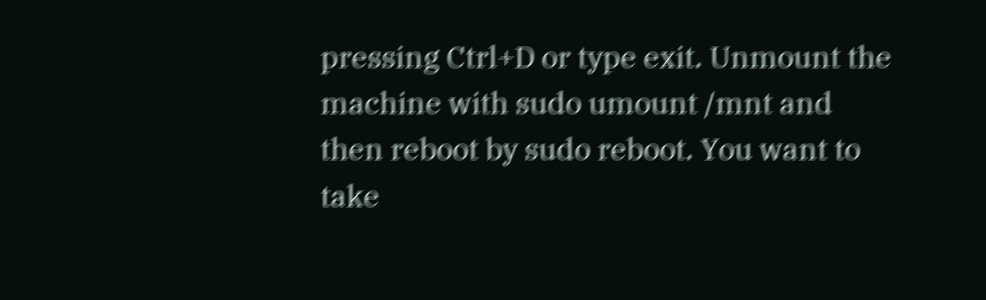pressing Ctrl+D or type exit. Unmount the machine with sudo umount /mnt and then reboot by sudo reboot. You want to take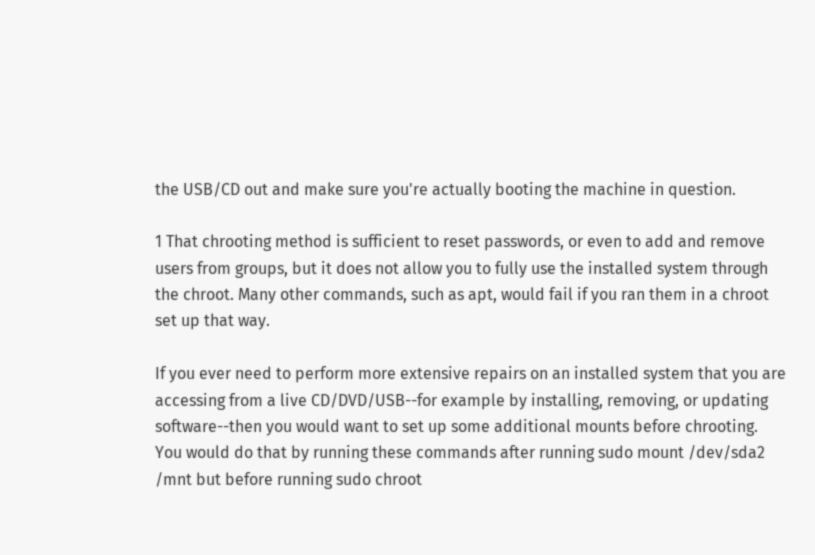the USB/CD out and make sure you're actually booting the machine in question.

1 That chrooting method is sufficient to reset passwords, or even to add and remove users from groups, but it does not allow you to fully use the installed system through the chroot. Many other commands, such as apt, would fail if you ran them in a chroot set up that way.

If you ever need to perform more extensive repairs on an installed system that you are accessing from a live CD/DVD/USB--for example by installing, removing, or updating software--then you would want to set up some additional mounts before chrooting. You would do that by running these commands after running sudo mount /dev/sda2 /mnt but before running sudo chroot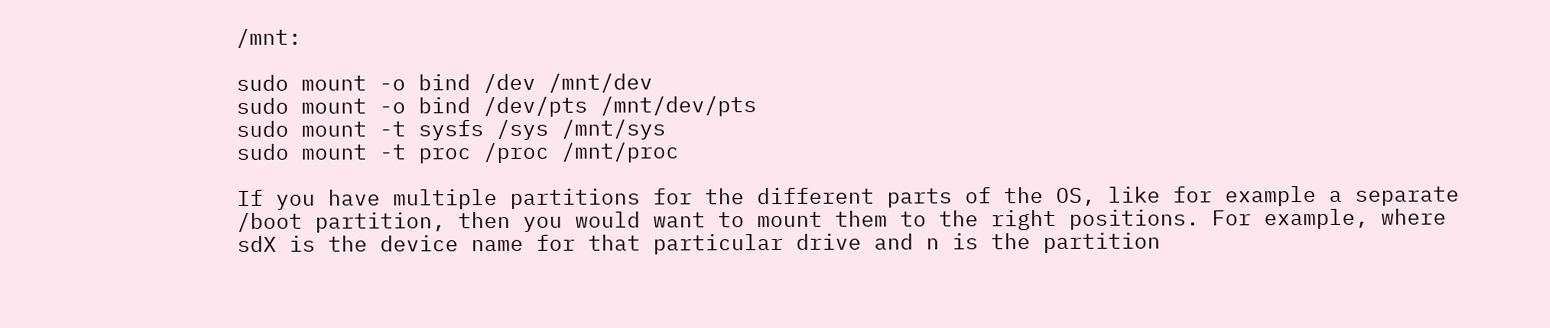/mnt:

sudo mount -o bind /dev /mnt/dev
sudo mount -o bind /dev/pts /mnt/dev/pts
sudo mount -t sysfs /sys /mnt/sys
sudo mount -t proc /proc /mnt/proc

If you have multiple partitions for the different parts of the OS, like for example a separate /boot partition, then you would want to mount them to the right positions. For example, where sdX is the device name for that particular drive and n is the partition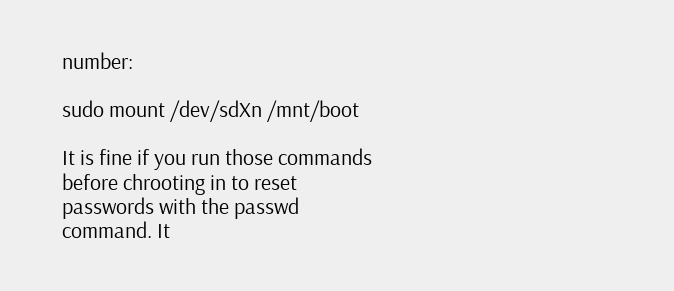number:

sudo mount /dev/sdXn /mnt/boot

It is fine if you run those commands before chrooting in to reset passwords with the passwd command. It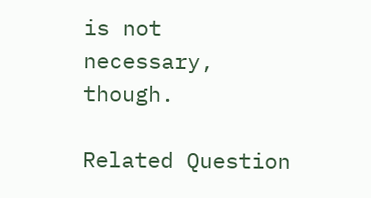is not necessary, though.

Related Question